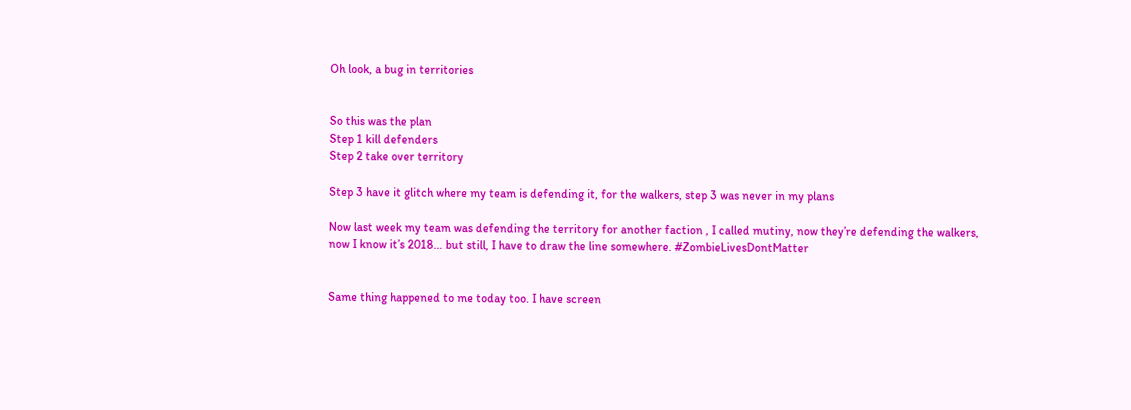Oh look, a bug in territories


So this was the plan
Step 1 kill defenders
Step 2 take over territory

Step 3 have it glitch where my team is defending it, for the walkers, step 3 was never in my plans

Now last week my team was defending the territory for another faction , I called mutiny, now they’re defending the walkers, now I know it’s 2018… but still, I have to draw the line somewhere. #ZombieLivesDontMatter


Same thing happened to me today too. I have screen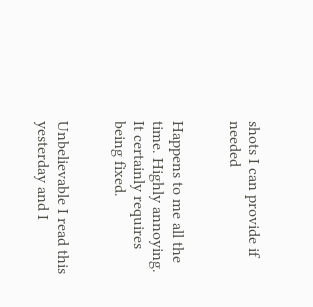shots I can provide if needed


Happens to me all the time. Highly annoying. It certainly requires being fixed.


Unbelievable I read this yesterday and I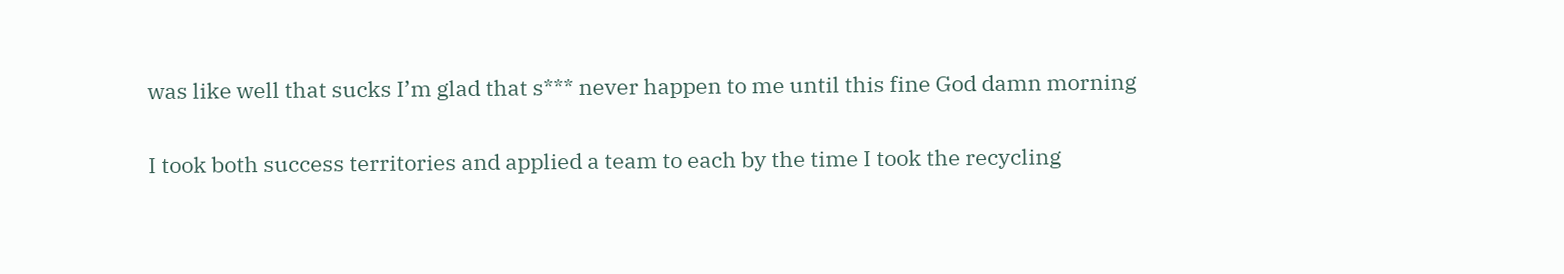was like well that sucks I’m glad that s*** never happen to me until this fine God damn morning

I took both success territories and applied a team to each by the time I took the recycling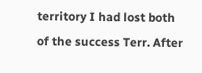territory I had lost both of the success Terr. After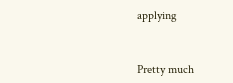applying


Pretty much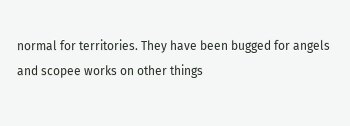normal for territories. They have been bugged for angels and scopee works on other things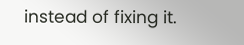instead of fixing it.